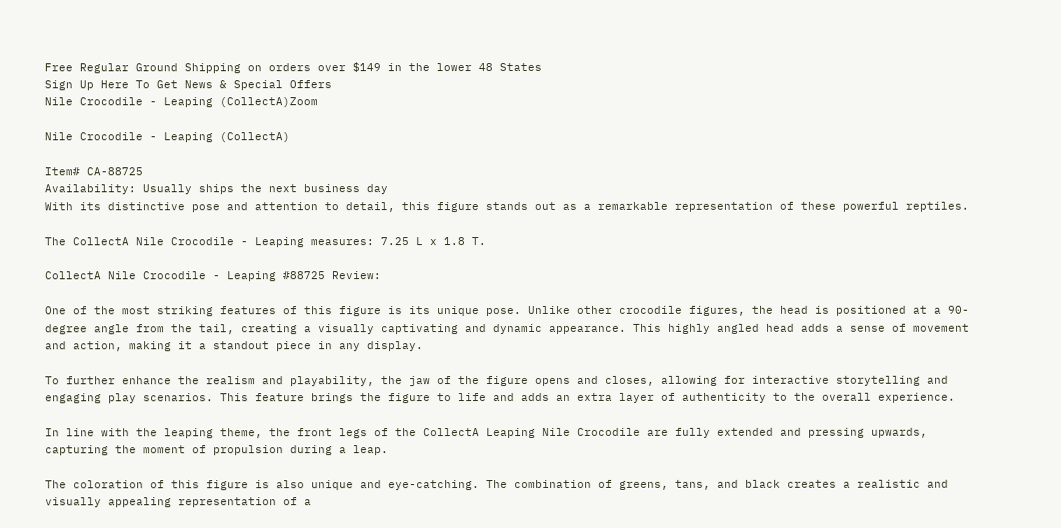Free Regular Ground Shipping on orders over $149 in the lower 48 States
Sign Up Here To Get News & Special Offers
Nile Crocodile - Leaping (CollectA)Zoom

Nile Crocodile - Leaping (CollectA)

Item# CA-88725
Availability: Usually ships the next business day
With its distinctive pose and attention to detail, this figure stands out as a remarkable representation of these powerful reptiles.

The CollectA Nile Crocodile - Leaping measures: 7.25 L x 1.8 T.

CollectA Nile Crocodile - Leaping #88725 Review:

One of the most striking features of this figure is its unique pose. Unlike other crocodile figures, the head is positioned at a 90-degree angle from the tail, creating a visually captivating and dynamic appearance. This highly angled head adds a sense of movement and action, making it a standout piece in any display.

To further enhance the realism and playability, the jaw of the figure opens and closes, allowing for interactive storytelling and engaging play scenarios. This feature brings the figure to life and adds an extra layer of authenticity to the overall experience.

In line with the leaping theme, the front legs of the CollectA Leaping Nile Crocodile are fully extended and pressing upwards, capturing the moment of propulsion during a leap.

The coloration of this figure is also unique and eye-catching. The combination of greens, tans, and black creates a realistic and visually appealing representation of a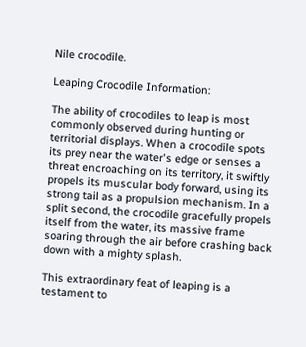Nile crocodile.

Leaping Crocodile Information:

The ability of crocodiles to leap is most commonly observed during hunting or territorial displays. When a crocodile spots its prey near the water's edge or senses a threat encroaching on its territory, it swiftly propels its muscular body forward, using its strong tail as a propulsion mechanism. In a split second, the crocodile gracefully propels itself from the water, its massive frame soaring through the air before crashing back down with a mighty splash.

This extraordinary feat of leaping is a testament to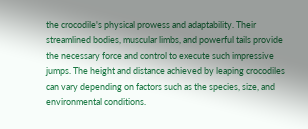the crocodile's physical prowess and adaptability. Their streamlined bodies, muscular limbs, and powerful tails provide the necessary force and control to execute such impressive jumps. The height and distance achieved by leaping crocodiles can vary depending on factors such as the species, size, and environmental conditions.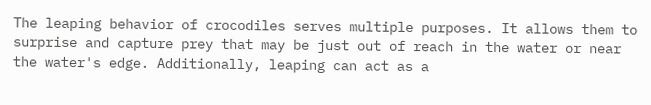The leaping behavior of crocodiles serves multiple purposes. It allows them to surprise and capture prey that may be just out of reach in the water or near the water's edge. Additionally, leaping can act as a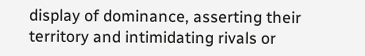display of dominance, asserting their territory and intimidating rivals or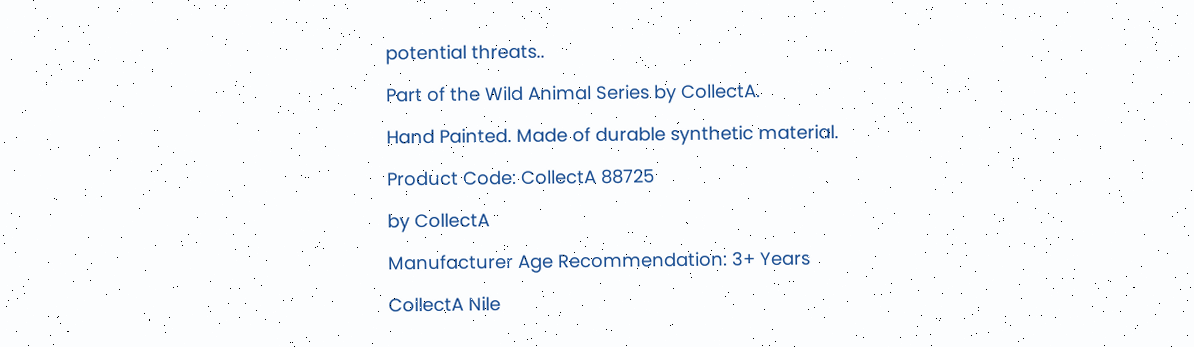potential threats..

Part of the Wild Animal Series by CollectA.

Hand Painted. Made of durable synthetic material.

Product Code: CollectA 88725

by CollectA

Manufacturer Age Recommendation: 3+ Years

CollectA Nile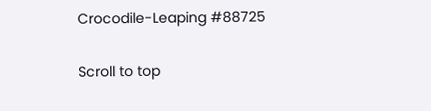Crocodile-Leaping #88725

Scroll to top